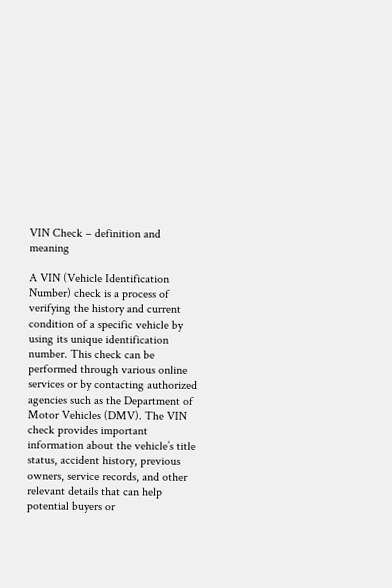VIN Check – definition and meaning

A VIN (Vehicle Identification Number) check is a process of verifying the history and current condition of a specific vehicle by using its unique identification number. This check can be performed through various online services or by contacting authorized agencies such as the Department of Motor Vehicles (DMV). The VIN check provides important information about the vehicle’s title status, accident history, previous owners, service records, and other relevant details that can help potential buyers or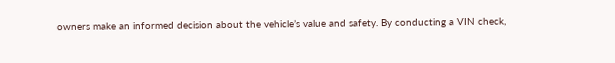owners make an informed decision about the vehicle’s value and safety. By conducting a VIN check,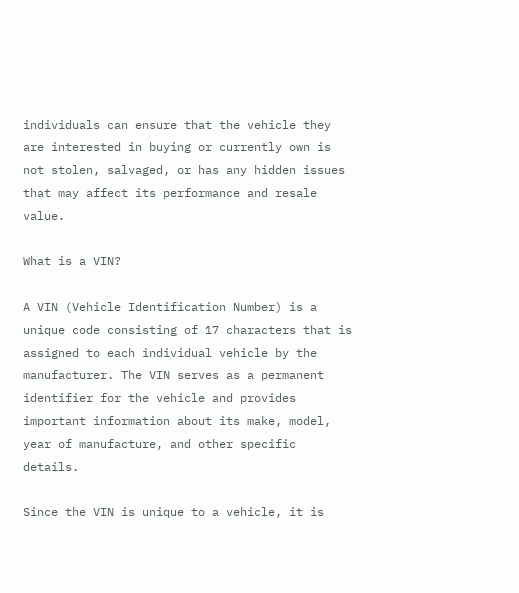individuals can ensure that the vehicle they are interested in buying or currently own is not stolen, salvaged, or has any hidden issues that may affect its performance and resale value.

What is a VIN?

A VIN (Vehicle Identification Number) is a unique code consisting of 17 characters that is assigned to each individual vehicle by the manufacturer. The VIN serves as a permanent identifier for the vehicle and provides important information about its make, model, year of manufacture, and other specific details.

Since the VIN is unique to a vehicle, it is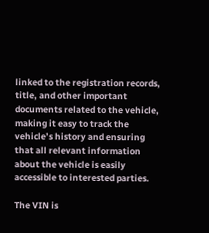linked to the registration records, title, and other important documents related to the vehicle, making it easy to track the vehicle’s history and ensuring that all relevant information about the vehicle is easily accessible to interested parties.

The VIN is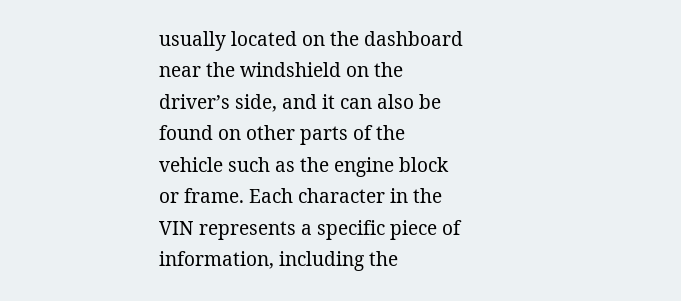usually located on the dashboard near the windshield on the driver’s side, and it can also be found on other parts of the vehicle such as the engine block or frame. Each character in the VIN represents a specific piece of information, including the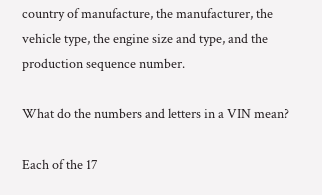country of manufacture, the manufacturer, the vehicle type, the engine size and type, and the production sequence number.

What do the numbers and letters in a VIN mean?

Each of the 17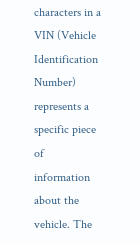characters in a VIN (Vehicle Identification Number) represents a specific piece of information about the vehicle. The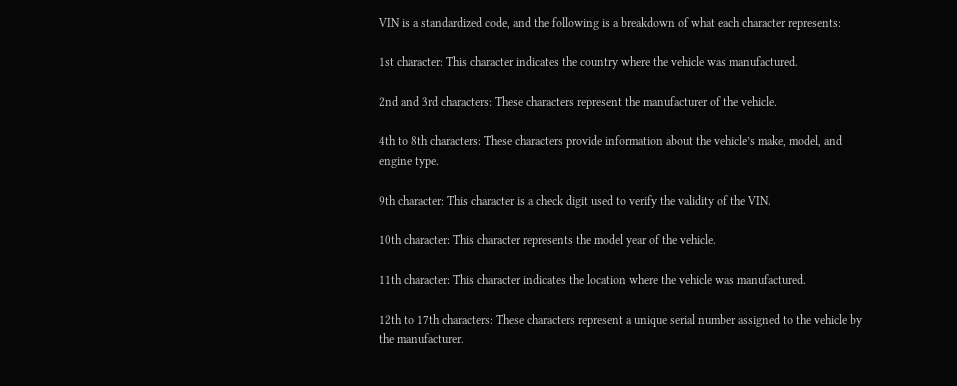VIN is a standardized code, and the following is a breakdown of what each character represents:

1st character: This character indicates the country where the vehicle was manufactured.

2nd and 3rd characters: These characters represent the manufacturer of the vehicle.

4th to 8th characters: These characters provide information about the vehicle’s make, model, and engine type.

9th character: This character is a check digit used to verify the validity of the VIN.

10th character: This character represents the model year of the vehicle.

11th character: This character indicates the location where the vehicle was manufactured.

12th to 17th characters: These characters represent a unique serial number assigned to the vehicle by the manufacturer.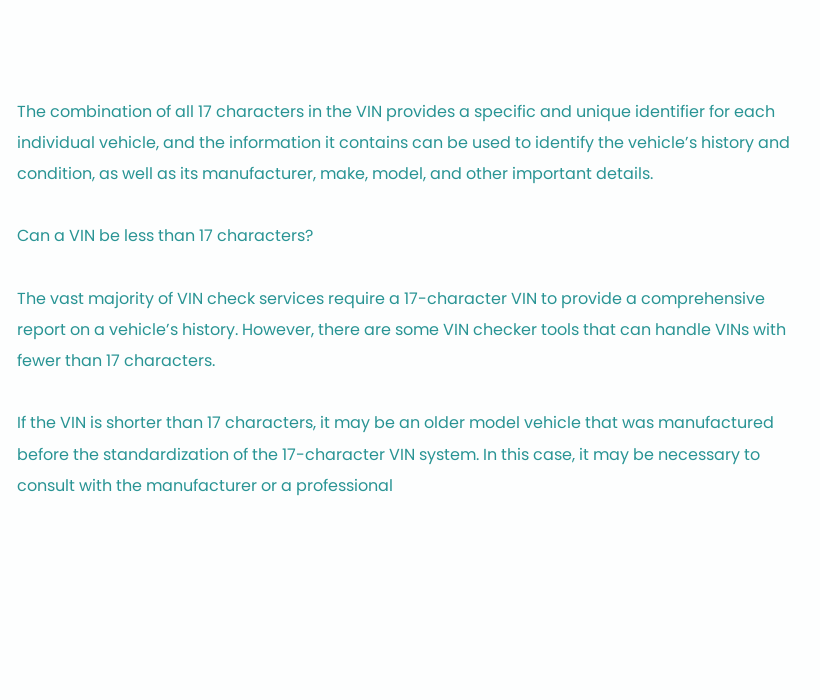The combination of all 17 characters in the VIN provides a specific and unique identifier for each individual vehicle, and the information it contains can be used to identify the vehicle’s history and condition, as well as its manufacturer, make, model, and other important details.

Can a VIN be less than 17 characters?

The vast majority of VIN check services require a 17-character VIN to provide a comprehensive report on a vehicle’s history. However, there are some VIN checker tools that can handle VINs with fewer than 17 characters.

If the VIN is shorter than 17 characters, it may be an older model vehicle that was manufactured before the standardization of the 17-character VIN system. In this case, it may be necessary to consult with the manufacturer or a professional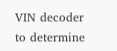VIN decoder to determine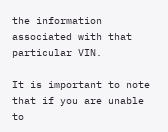the information associated with that particular VIN.

It is important to note that if you are unable to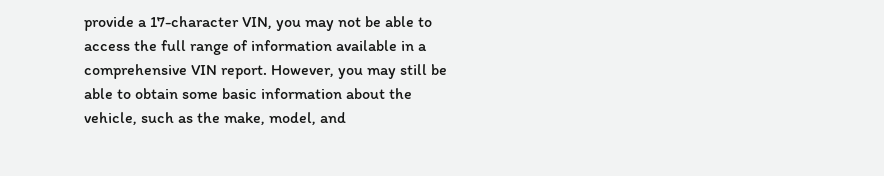provide a 17-character VIN, you may not be able to access the full range of information available in a comprehensive VIN report. However, you may still be able to obtain some basic information about the vehicle, such as the make, model, and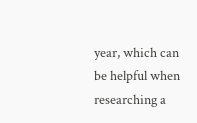year, which can be helpful when researching a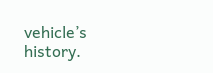vehicle’s history.